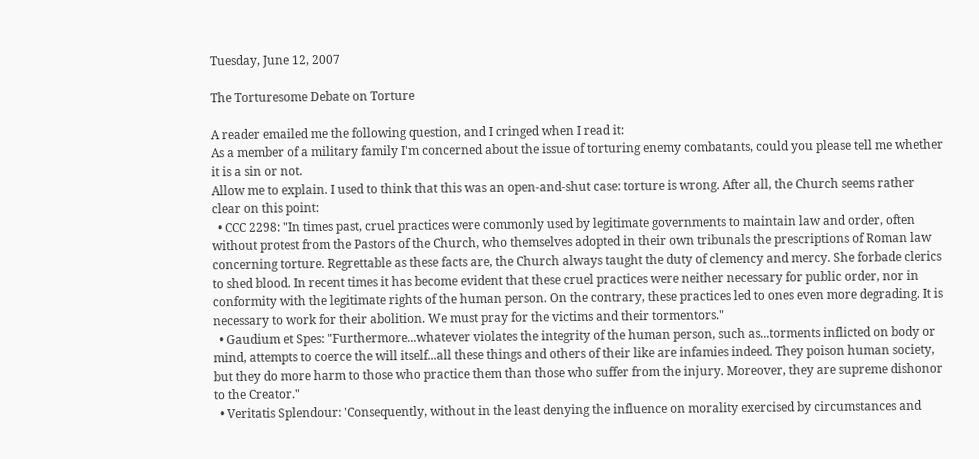Tuesday, June 12, 2007

The Torturesome Debate on Torture

A reader emailed me the following question, and I cringed when I read it:
As a member of a military family I'm concerned about the issue of torturing enemy combatants, could you please tell me whether it is a sin or not.
Allow me to explain. I used to think that this was an open-and-shut case: torture is wrong. After all, the Church seems rather clear on this point:
  • CCC 2298: "In times past, cruel practices were commonly used by legitimate governments to maintain law and order, often without protest from the Pastors of the Church, who themselves adopted in their own tribunals the prescriptions of Roman law concerning torture. Regrettable as these facts are, the Church always taught the duty of clemency and mercy. She forbade clerics to shed blood. In recent times it has become evident that these cruel practices were neither necessary for public order, nor in conformity with the legitimate rights of the human person. On the contrary, these practices led to ones even more degrading. It is necessary to work for their abolition. We must pray for the victims and their tormentors."
  • Gaudium et Spes: "Furthermore...whatever violates the integrity of the human person, such as...torments inflicted on body or mind, attempts to coerce the will itself...all these things and others of their like are infamies indeed. They poison human society, but they do more harm to those who practice them than those who suffer from the injury. Moreover, they are supreme dishonor to the Creator."
  • Veritatis Splendour: 'Consequently, without in the least denying the influence on morality exercised by circumstances and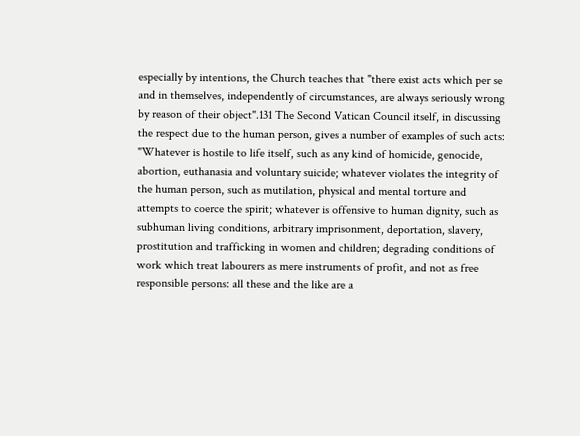especially by intentions, the Church teaches that "there exist acts which per se and in themselves, independently of circumstances, are always seriously wrong by reason of their object".131 The Second Vatican Council itself, in discussing the respect due to the human person, gives a number of examples of such acts: "Whatever is hostile to life itself, such as any kind of homicide, genocide, abortion, euthanasia and voluntary suicide; whatever violates the integrity of the human person, such as mutilation, physical and mental torture and attempts to coerce the spirit; whatever is offensive to human dignity, such as subhuman living conditions, arbitrary imprisonment, deportation, slavery, prostitution and trafficking in women and children; degrading conditions of work which treat labourers as mere instruments of profit, and not as free responsible persons: all these and the like are a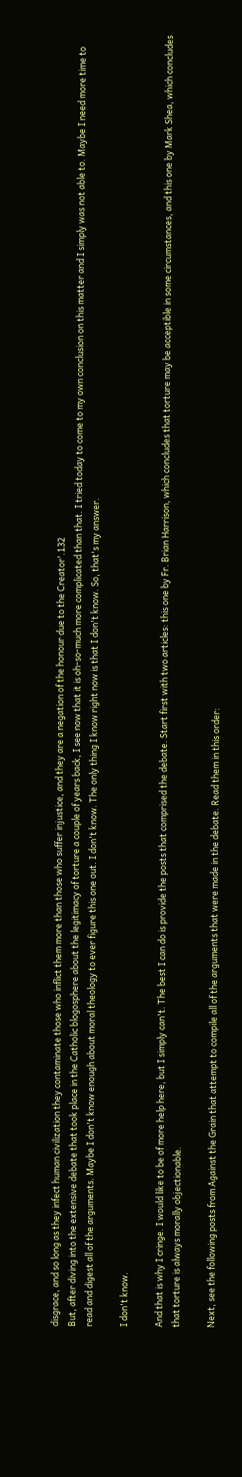disgrace, and so long as they infect human civilization they contaminate those who inflict them more than those who suffer injustice, and they are a negation of the honour due to the Creator'.132
But, after diving into the extensive debate that took place in the Catholic blogosphere about the legitimacy of torture a couple of years back, I see now that it is oh-so-much more complicated than that. I tried today to come to my own conclusion on this matter and I simply was not able to. Maybe I need more time to read and digest all of the arguments. Maybe I don't know enough about moral theology to ever figure this one out. I don't know. The only thing I know right now is that I don't know. So, that's my answer.

I don't know.

And that is why I cringe. I would like to be of more help here, but I simply can't. The best I can do is provide the posts that comprised the debate. Start first with two articles: this one by Fr. Brian Harrison, which concludes that torture may be acceptible in some circumstances, and this one by Mark Shea, which concludes that torture is always morally objectionable.

Next, see the following posts from Against the Grain that attempt to compile all of the arguments that were made in the debate. Read them in this order: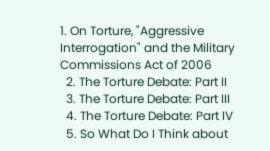1. On Torture, "Aggressive Interrogation" and the Military Commissions Act of 2006
  2. The Torture Debate: Part II
  3. The Torture Debate: Part III
  4. The Torture Debate: Part IV
  5. So What Do I Think about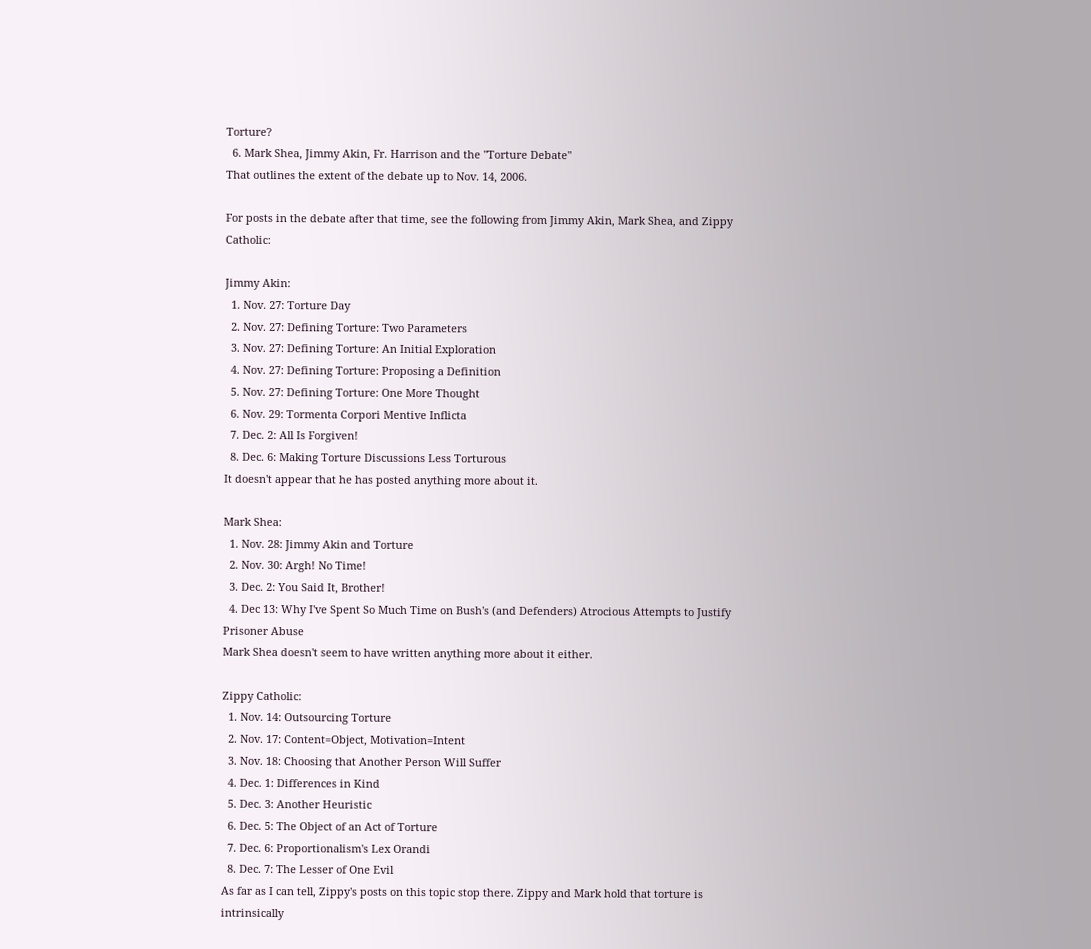Torture?
  6. Mark Shea, Jimmy Akin, Fr. Harrison and the "Torture Debate"
That outlines the extent of the debate up to Nov. 14, 2006.

For posts in the debate after that time, see the following from Jimmy Akin, Mark Shea, and Zippy Catholic:

Jimmy Akin:
  1. Nov. 27: Torture Day
  2. Nov. 27: Defining Torture: Two Parameters
  3. Nov. 27: Defining Torture: An Initial Exploration
  4. Nov. 27: Defining Torture: Proposing a Definition
  5. Nov. 27: Defining Torture: One More Thought
  6. Nov. 29: Tormenta Corpori Mentive Inflicta
  7. Dec. 2: All Is Forgiven!
  8. Dec. 6: Making Torture Discussions Less Torturous
It doesn't appear that he has posted anything more about it.

Mark Shea:
  1. Nov. 28: Jimmy Akin and Torture
  2. Nov. 30: Argh! No Time!
  3. Dec. 2: You Said It, Brother!
  4. Dec 13: Why I've Spent So Much Time on Bush's (and Defenders) Atrocious Attempts to Justify Prisoner Abuse
Mark Shea doesn't seem to have written anything more about it either.

Zippy Catholic:
  1. Nov. 14: Outsourcing Torture
  2. Nov. 17: Content=Object, Motivation=Intent
  3. Nov. 18: Choosing that Another Person Will Suffer
  4. Dec. 1: Differences in Kind
  5. Dec. 3: Another Heuristic
  6. Dec. 5: The Object of an Act of Torture
  7. Dec. 6: Proportionalism's Lex Orandi
  8. Dec. 7: The Lesser of One Evil
As far as I can tell, Zippy's posts on this topic stop there. Zippy and Mark hold that torture is intrinsically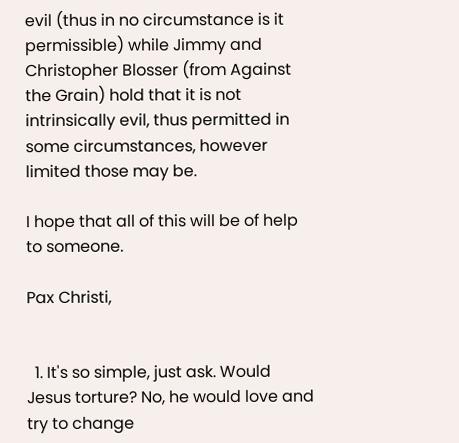evil (thus in no circumstance is it permissible) while Jimmy and Christopher Blosser (from Against the Grain) hold that it is not intrinsically evil, thus permitted in some circumstances, however limited those may be.

I hope that all of this will be of help to someone.

Pax Christi,


  1. It's so simple, just ask. Would Jesus torture? No, he would love and try to change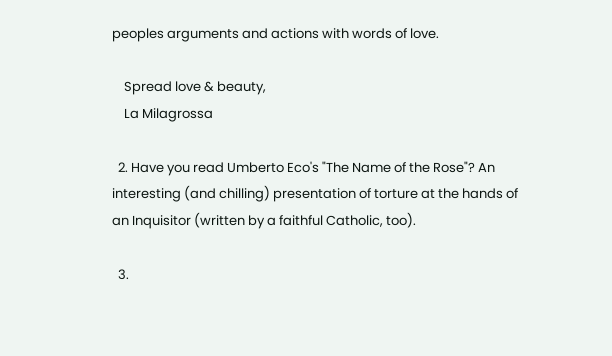peoples arguments and actions with words of love.

    Spread love & beauty,
    La Milagrossa

  2. Have you read Umberto Eco's "The Name of the Rose"? An interesting (and chilling) presentation of torture at the hands of an Inquisitor (written by a faithful Catholic, too).

  3.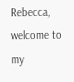Rebecca, welcome to my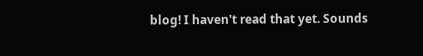blog! I haven't read that yet. Sounds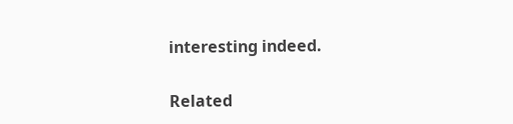interesting indeed.


Related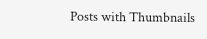Posts with Thumbnails